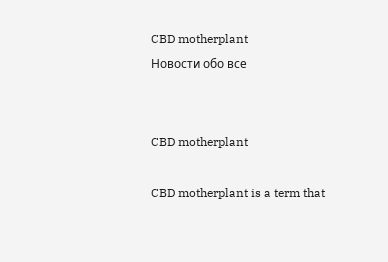CBD motherplant
Новости обо все


CBD motherplant

CBD motherplant is a term that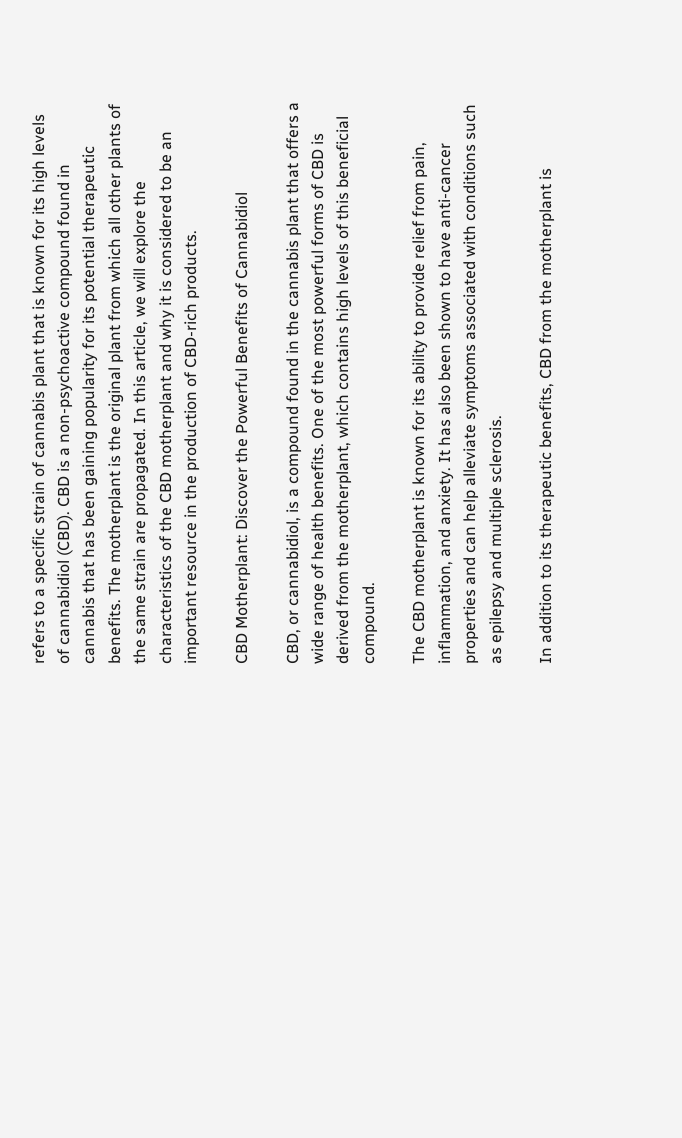refers to a specific strain of cannabis plant that is known for its high levels of cannabidiol (CBD). CBD is a non-psychoactive compound found in cannabis that has been gaining popularity for its potential therapeutic benefits. The motherplant is the original plant from which all other plants of the same strain are propagated. In this article, we will explore the characteristics of the CBD motherplant and why it is considered to be an important resource in the production of CBD-rich products.

CBD Motherplant: Discover the Powerful Benefits of Cannabidiol

CBD, or cannabidiol, is a compound found in the cannabis plant that offers a wide range of health benefits. One of the most powerful forms of CBD is derived from the motherplant, which contains high levels of this beneficial compound.

The CBD motherplant is known for its ability to provide relief from pain, inflammation, and anxiety. It has also been shown to have anti-cancer properties and can help alleviate symptoms associated with conditions such as epilepsy and multiple sclerosis.

In addition to its therapeutic benefits, CBD from the motherplant is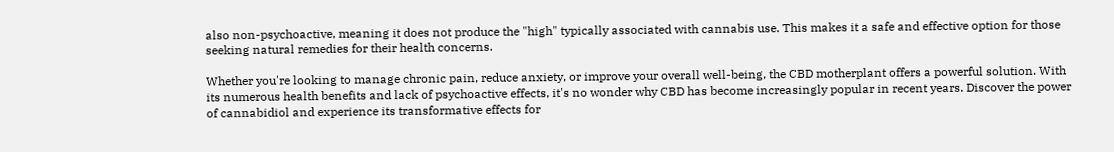also non-psychoactive, meaning it does not produce the "high" typically associated with cannabis use. This makes it a safe and effective option for those seeking natural remedies for their health concerns.

Whether you're looking to manage chronic pain, reduce anxiety, or improve your overall well-being, the CBD motherplant offers a powerful solution. With its numerous health benefits and lack of psychoactive effects, it's no wonder why CBD has become increasingly popular in recent years. Discover the power of cannabidiol and experience its transformative effects for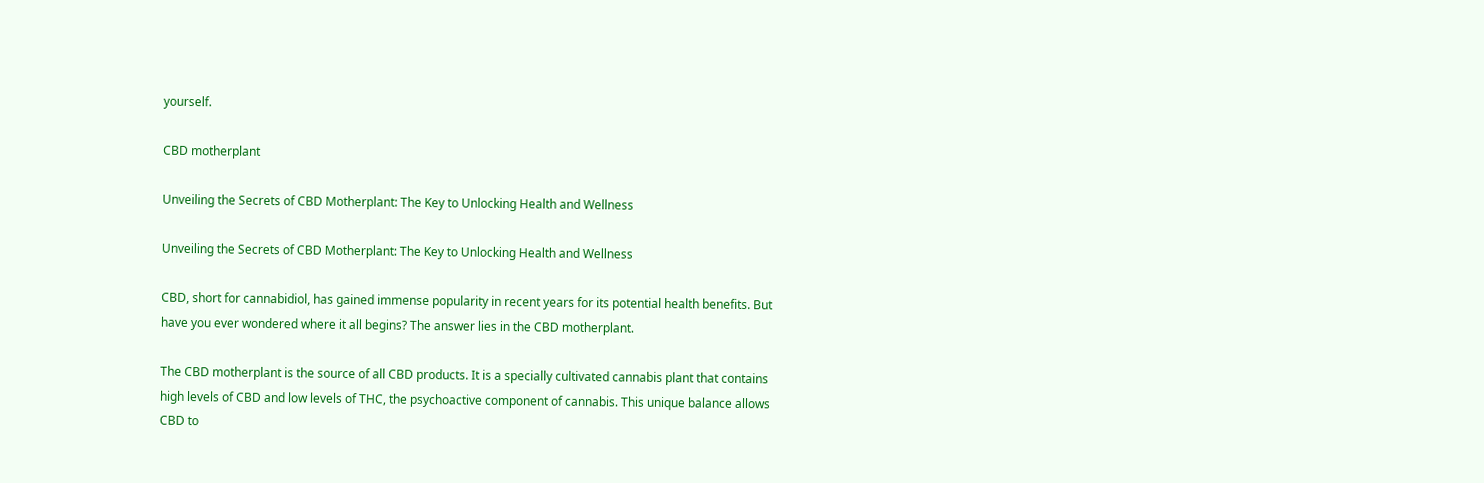yourself.

CBD motherplant

Unveiling the Secrets of CBD Motherplant: The Key to Unlocking Health and Wellness

Unveiling the Secrets of CBD Motherplant: The Key to Unlocking Health and Wellness

CBD, short for cannabidiol, has gained immense popularity in recent years for its potential health benefits. But have you ever wondered where it all begins? The answer lies in the CBD motherplant.

The CBD motherplant is the source of all CBD products. It is a specially cultivated cannabis plant that contains high levels of CBD and low levels of THC, the psychoactive component of cannabis. This unique balance allows CBD to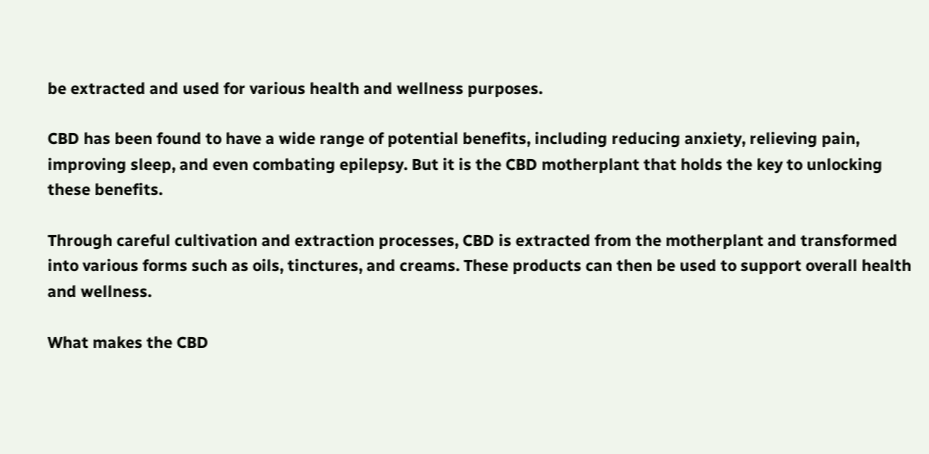be extracted and used for various health and wellness purposes.

CBD has been found to have a wide range of potential benefits, including reducing anxiety, relieving pain, improving sleep, and even combating epilepsy. But it is the CBD motherplant that holds the key to unlocking these benefits.

Through careful cultivation and extraction processes, CBD is extracted from the motherplant and transformed into various forms such as oils, tinctures, and creams. These products can then be used to support overall health and wellness.

What makes the CBD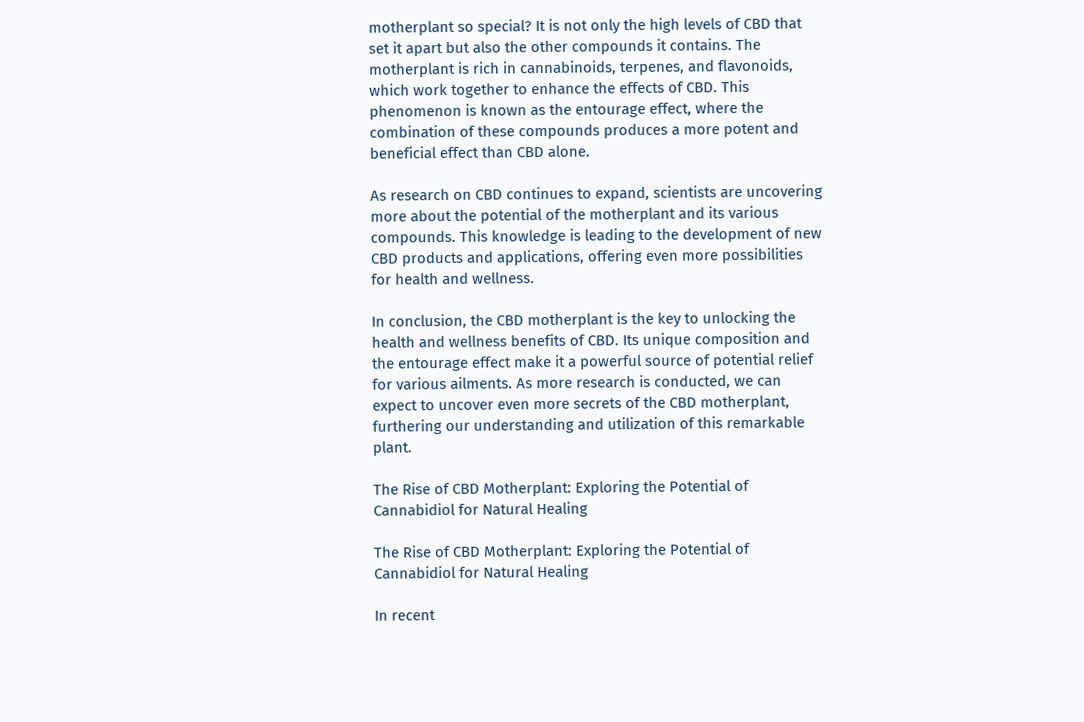motherplant so special? It is not only the high levels of CBD that set it apart but also the other compounds it contains. The motherplant is rich in cannabinoids, terpenes, and flavonoids, which work together to enhance the effects of CBD. This phenomenon is known as the entourage effect, where the combination of these compounds produces a more potent and beneficial effect than CBD alone.

As research on CBD continues to expand, scientists are uncovering more about the potential of the motherplant and its various compounds. This knowledge is leading to the development of new CBD products and applications, offering even more possibilities for health and wellness.

In conclusion, the CBD motherplant is the key to unlocking the health and wellness benefits of CBD. Its unique composition and the entourage effect make it a powerful source of potential relief for various ailments. As more research is conducted, we can expect to uncover even more secrets of the CBD motherplant, furthering our understanding and utilization of this remarkable plant.

The Rise of CBD Motherplant: Exploring the Potential of Cannabidiol for Natural Healing

The Rise of CBD Motherplant: Exploring the Potential of Cannabidiol for Natural Healing

In recent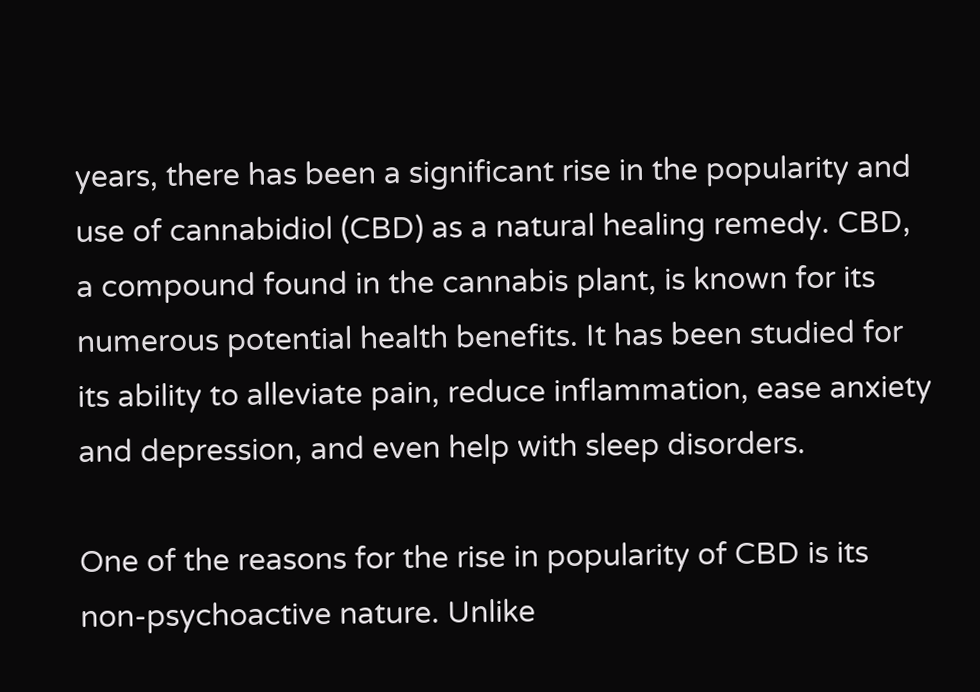years, there has been a significant rise in the popularity and use of cannabidiol (CBD) as a natural healing remedy. CBD, a compound found in the cannabis plant, is known for its numerous potential health benefits. It has been studied for its ability to alleviate pain, reduce inflammation, ease anxiety and depression, and even help with sleep disorders.

One of the reasons for the rise in popularity of CBD is its non-psychoactive nature. Unlike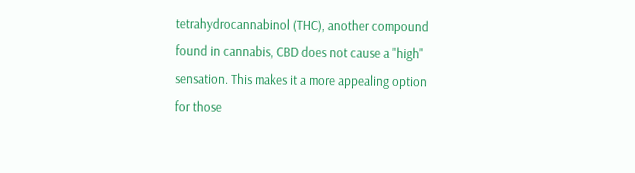tetrahydrocannabinol (THC), another compound found in cannabis, CBD does not cause a "high" sensation. This makes it a more appealing option for those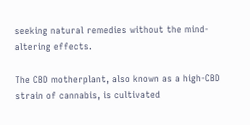seeking natural remedies without the mind-altering effects.

The CBD motherplant, also known as a high-CBD strain of cannabis, is cultivated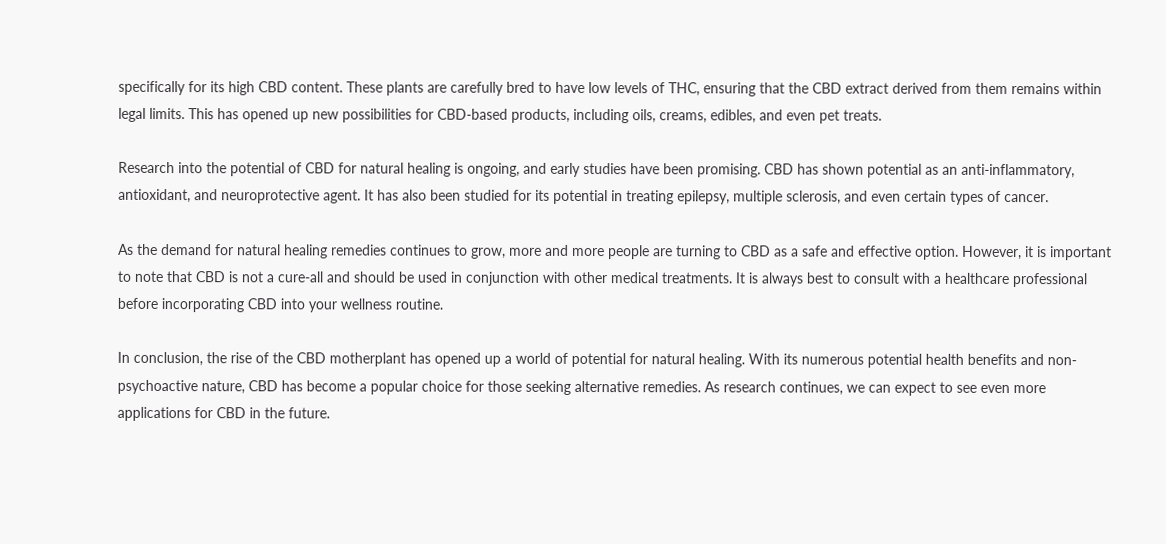specifically for its high CBD content. These plants are carefully bred to have low levels of THC, ensuring that the CBD extract derived from them remains within legal limits. This has opened up new possibilities for CBD-based products, including oils, creams, edibles, and even pet treats.

Research into the potential of CBD for natural healing is ongoing, and early studies have been promising. CBD has shown potential as an anti-inflammatory, antioxidant, and neuroprotective agent. It has also been studied for its potential in treating epilepsy, multiple sclerosis, and even certain types of cancer.

As the demand for natural healing remedies continues to grow, more and more people are turning to CBD as a safe and effective option. However, it is important to note that CBD is not a cure-all and should be used in conjunction with other medical treatments. It is always best to consult with a healthcare professional before incorporating CBD into your wellness routine.

In conclusion, the rise of the CBD motherplant has opened up a world of potential for natural healing. With its numerous potential health benefits and non-psychoactive nature, CBD has become a popular choice for those seeking alternative remedies. As research continues, we can expect to see even more applications for CBD in the future.